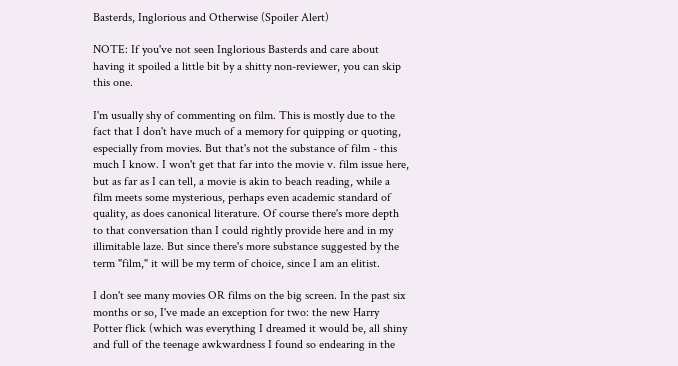Basterds, Inglorious and Otherwise (Spoiler Alert)

NOTE: If you've not seen Inglorious Basterds and care about having it spoiled a little bit by a shitty non-reviewer, you can skip this one.

I'm usually shy of commenting on film. This is mostly due to the fact that I don't have much of a memory for quipping or quoting, especially from movies. But that's not the substance of film - this much I know. I won't get that far into the movie v. film issue here, but as far as I can tell, a movie is akin to beach reading, while a film meets some mysterious, perhaps even academic standard of quality, as does canonical literature. Of course there's more depth to that conversation than I could rightly provide here and in my illimitable laze. But since there's more substance suggested by the term "film," it will be my term of choice, since I am an elitist.

I don't see many movies OR films on the big screen. In the past six months or so, I've made an exception for two: the new Harry Potter flick (which was everything I dreamed it would be, all shiny and full of the teenage awkwardness I found so endearing in the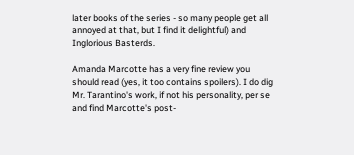later books of the series - so many people get all annoyed at that, but I find it delightful) and Inglorious Basterds.

Amanda Marcotte has a very fine review you should read (yes, it too contains spoilers). I do dig Mr. Tarantino's work, if not his personality, per se and find Marcotte's post-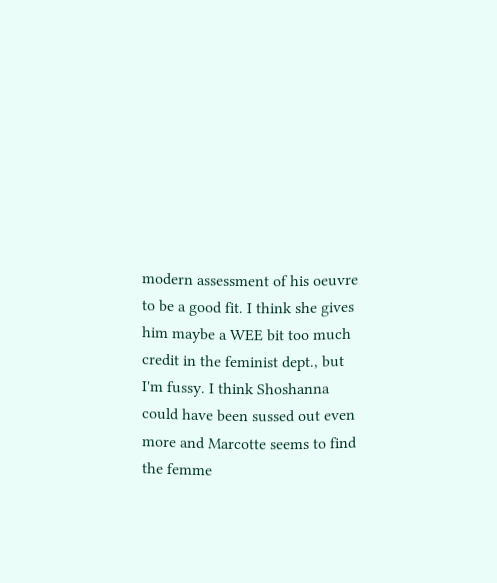modern assessment of his oeuvre to be a good fit. I think she gives him maybe a WEE bit too much credit in the feminist dept., but I'm fussy. I think Shoshanna could have been sussed out even more and Marcotte seems to find the femme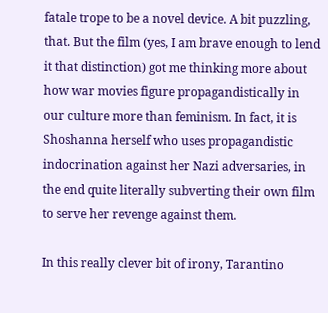fatale trope to be a novel device. A bit puzzling, that. But the film (yes, I am brave enough to lend it that distinction) got me thinking more about how war movies figure propagandistically in our culture more than feminism. In fact, it is Shoshanna herself who uses propagandistic indocrination against her Nazi adversaries, in the end quite literally subverting their own film to serve her revenge against them.

In this really clever bit of irony, Tarantino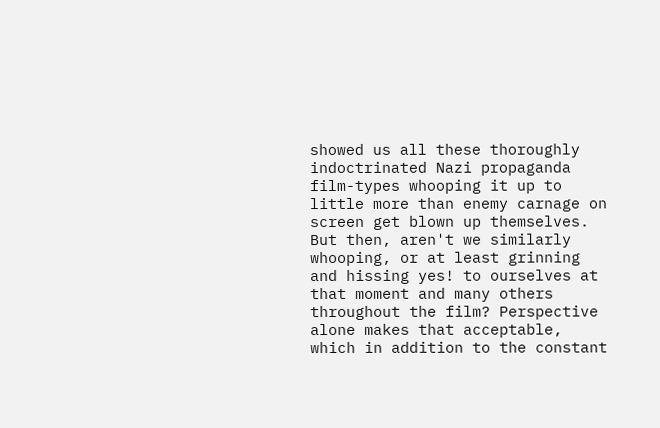showed us all these thoroughly indoctrinated Nazi propaganda film-types whooping it up to little more than enemy carnage on screen get blown up themselves. But then, aren't we similarly whooping, or at least grinning and hissing yes! to ourselves at that moment and many others throughout the film? Perspective alone makes that acceptable, which in addition to the constant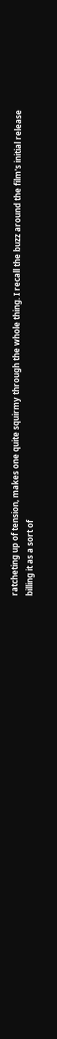ratcheting up of tension, makes one quite squirmy through the whole thing. I recall the buzz around the film's initial release billing it as a sort of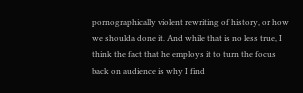pornographically violent rewriting of history, or how we shoulda done it. And while that is no less true, I think the fact that he employs it to turn the focus back on audience is why I find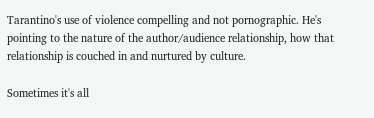Tarantino's use of violence compelling and not pornographic. He's pointing to the nature of the author/audience relationship, how that relationship is couched in and nurtured by culture.

Sometimes it's all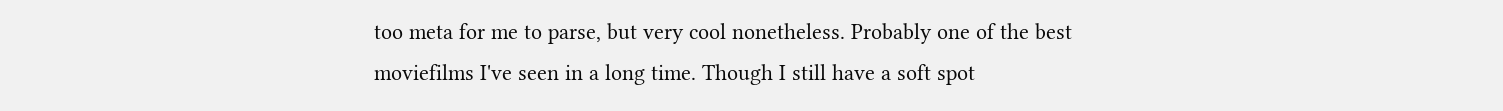too meta for me to parse, but very cool nonetheless. Probably one of the best moviefilms I've seen in a long time. Though I still have a soft spot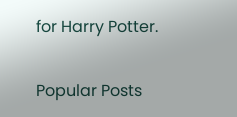for Harry Potter.


Popular Posts